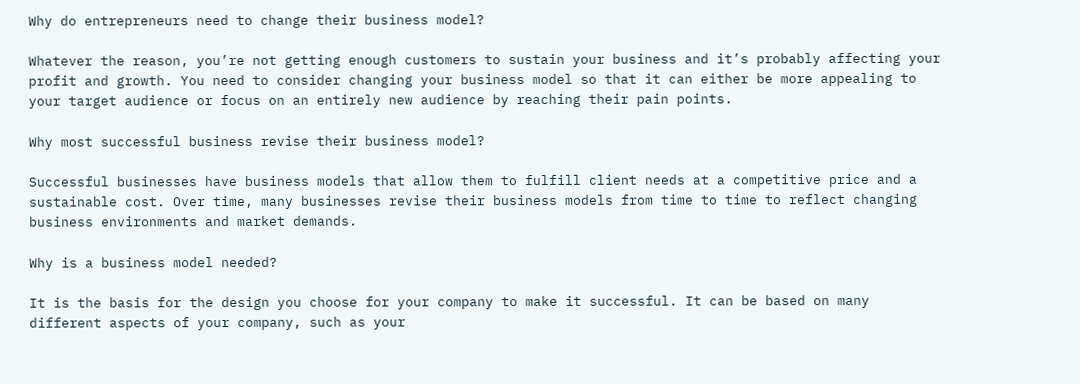Why do entrepreneurs need to change their business model?

Whatever the reason, you’re not getting enough customers to sustain your business and it’s probably affecting your profit and growth. You need to consider changing your business model so that it can either be more appealing to your target audience or focus on an entirely new audience by reaching their pain points.

Why most successful business revise their business model?

Successful businesses have business models that allow them to fulfill client needs at a competitive price and a sustainable cost. Over time, many businesses revise their business models from time to time to reflect changing business environments and market demands.

Why is a business model needed?

It is the basis for the design you choose for your company to make it successful. It can be based on many different aspects of your company, such as your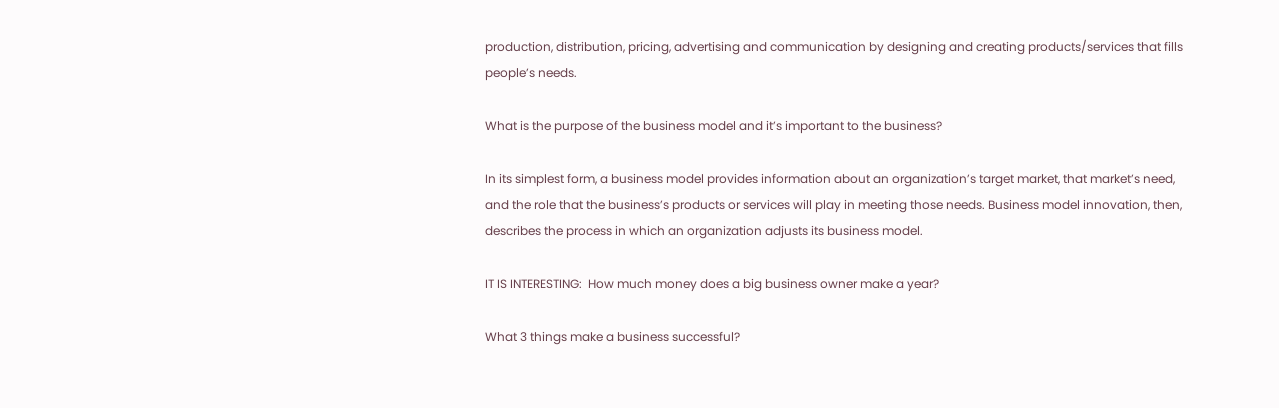production, distribution, pricing, advertising and communication by designing and creating products/services that fills people’s needs.

What is the purpose of the business model and it’s important to the business?

In its simplest form, a business model provides information about an organization’s target market, that market’s need, and the role that the business’s products or services will play in meeting those needs. Business model innovation, then, describes the process in which an organization adjusts its business model.

IT IS INTERESTING:  How much money does a big business owner make a year?

What 3 things make a business successful?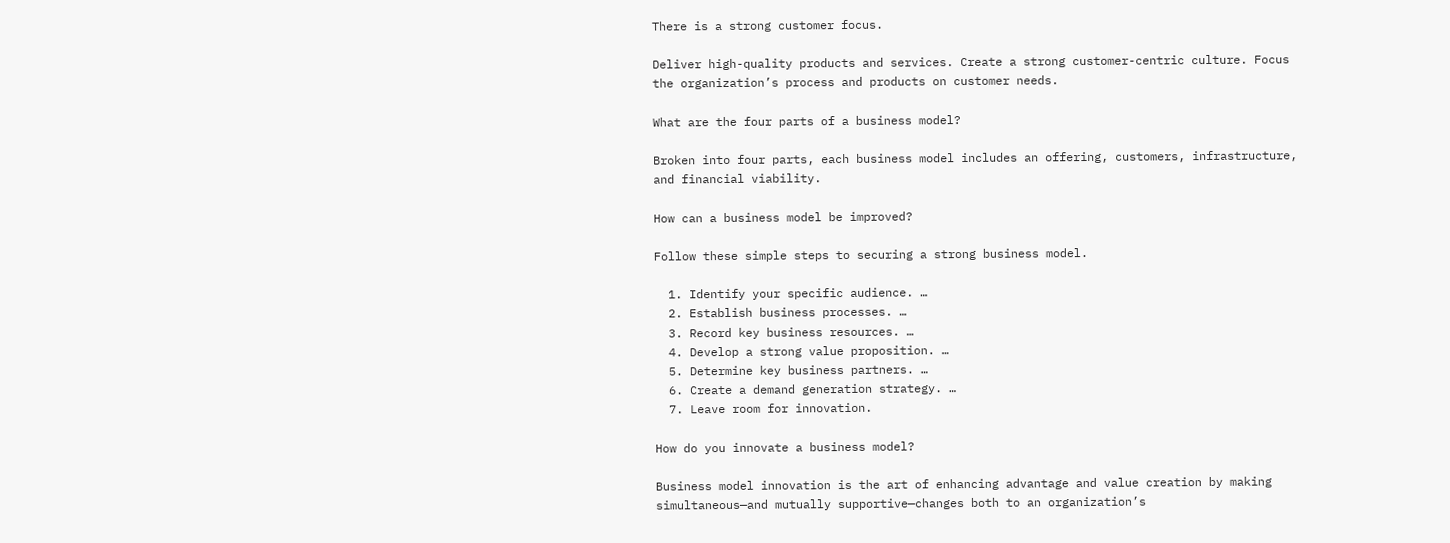There is a strong customer focus.

Deliver high-quality products and services. Create a strong customer-centric culture. Focus the organization’s process and products on customer needs.

What are the four parts of a business model?

Broken into four parts, each business model includes an offering, customers, infrastructure, and financial viability.

How can a business model be improved?

Follow these simple steps to securing a strong business model.

  1. Identify your specific audience. …
  2. Establish business processes. …
  3. Record key business resources. …
  4. Develop a strong value proposition. …
  5. Determine key business partners. …
  6. Create a demand generation strategy. …
  7. Leave room for innovation.

How do you innovate a business model?

Business model innovation is the art of enhancing advantage and value creation by making simultaneous—and mutually supportive—changes both to an organization’s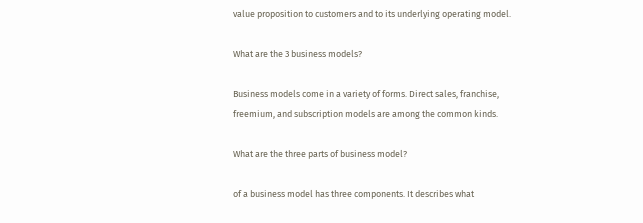value proposition to customers and to its underlying operating model.

What are the 3 business models?

Business models come in a variety of forms. Direct sales, franchise, freemium, and subscription models are among the common kinds.

What are the three parts of business model?

of a business model has three components. It describes what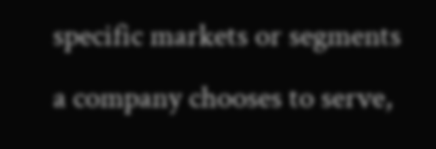specific markets or segments a company chooses to serve,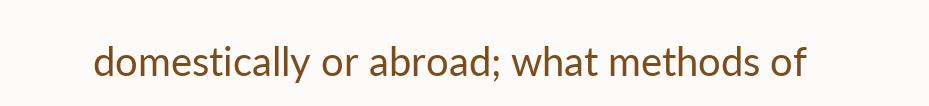domestically or abroad; what methods of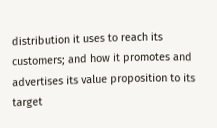distribution it uses to reach its customers; and how it promotes and advertises its value proposition to its target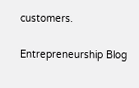customers.

Entrepreneurship Blog